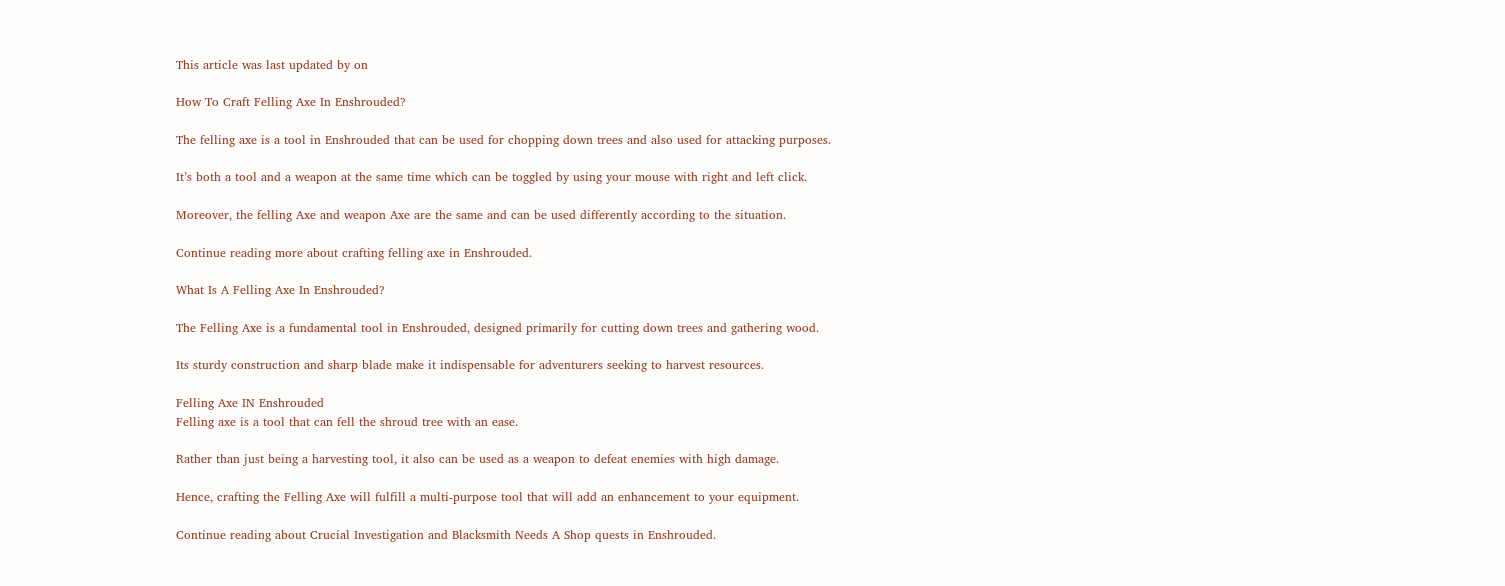This article was last updated by on

How To Craft Felling Axe In Enshrouded?

The felling axe is a tool in Enshrouded that can be used for chopping down trees and also used for attacking purposes.

It’s both a tool and a weapon at the same time which can be toggled by using your mouse with right and left click.

Moreover, the felling Axe and weapon Axe are the same and can be used differently according to the situation.

Continue reading more about crafting felling axe in Enshrouded.

What Is A Felling Axe In Enshrouded?

The Felling Axe is a fundamental tool in Enshrouded, designed primarily for cutting down trees and gathering wood.

Its sturdy construction and sharp blade make it indispensable for adventurers seeking to harvest resources.

Felling Axe IN Enshrouded
Felling axe is a tool that can fell the shroud tree with an ease.

Rather than just being a harvesting tool, it also can be used as a weapon to defeat enemies with high damage.

Hence, crafting the Felling Axe will fulfill a multi-purpose tool that will add an enhancement to your equipment.

Continue reading about Crucial Investigation and Blacksmith Needs A Shop quests in Enshrouded.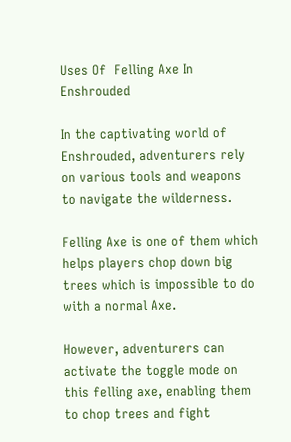Uses Of  Felling Axe In Enshrouded

In the captivating world of Enshrouded, adventurers rely on various tools and weapons to navigate the wilderness.

Felling Axe is one of them which helps players chop down big trees which is impossible to do with a normal Axe.

However, adventurers can activate the toggle mode on this felling axe, enabling them to chop trees and fight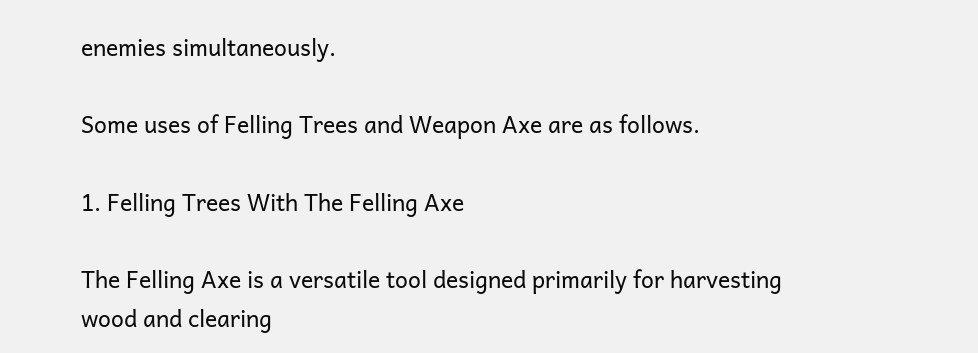enemies simultaneously.

Some uses of Felling Trees and Weapon Axe are as follows.

1. Felling Trees With The Felling Axe

The Felling Axe is a versatile tool designed primarily for harvesting wood and clearing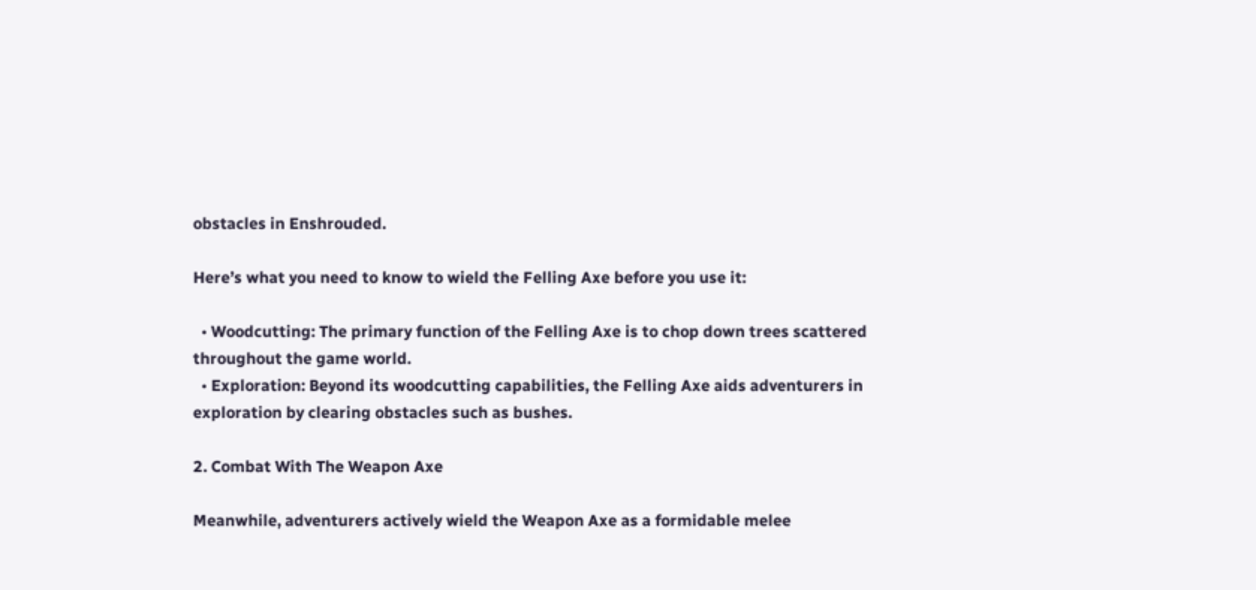obstacles in Enshrouded.

Here’s what you need to know to wield the Felling Axe before you use it:

  • Woodcutting: The primary function of the Felling Axe is to chop down trees scattered throughout the game world.
  • Exploration: Beyond its woodcutting capabilities, the Felling Axe aids adventurers in exploration by clearing obstacles such as bushes.

2. Combat With The Weapon Axe

Meanwhile, adventurers actively wield the Weapon Axe as a formidable melee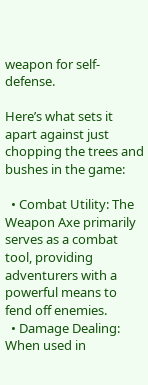weapon for self-defense.

Here’s what sets it apart against just chopping the trees and bushes in the game:

  • Combat Utility: The Weapon Axe primarily serves as a combat tool, providing adventurers with a powerful means to fend off enemies.
  • Damage Dealing: When used in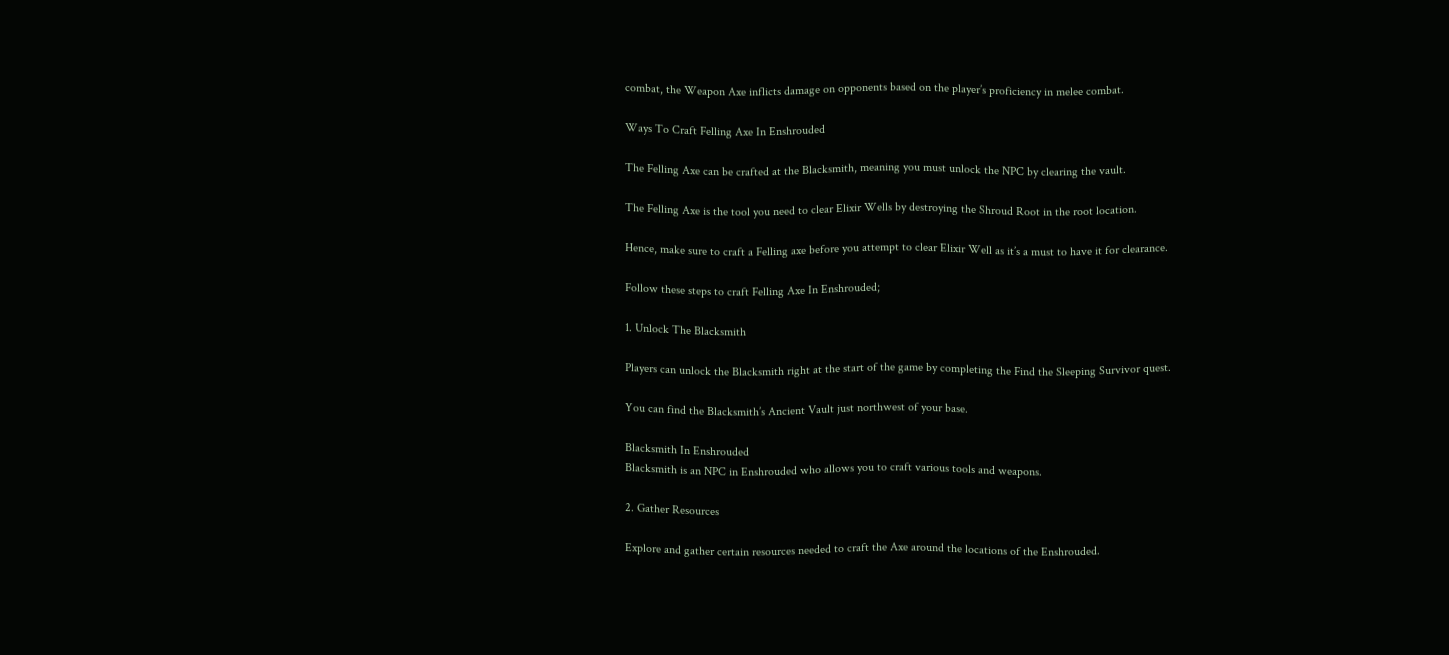combat, the Weapon Axe inflicts damage on opponents based on the player’s proficiency in melee combat.

Ways To Craft Felling Axe In Enshrouded

The Felling Axe can be crafted at the Blacksmith, meaning you must unlock the NPC by clearing the vault.

The Felling Axe is the tool you need to clear Elixir Wells by destroying the Shroud Root in the root location.

Hence, make sure to craft a Felling axe before you attempt to clear Elixir Well as it’s a must to have it for clearance.

Follow these steps to craft Felling Axe In Enshrouded;

1. Unlock The Blacksmith

Players can unlock the Blacksmith right at the start of the game by completing the Find the Sleeping Survivor quest.

You can find the Blacksmith’s Ancient Vault just northwest of your base.

Blacksmith In Enshrouded
Blacksmith is an NPC in Enshrouded who allows you to craft various tools and weapons.

2. Gather Resources

Explore and gather certain resources needed to craft the Axe around the locations of the Enshrouded.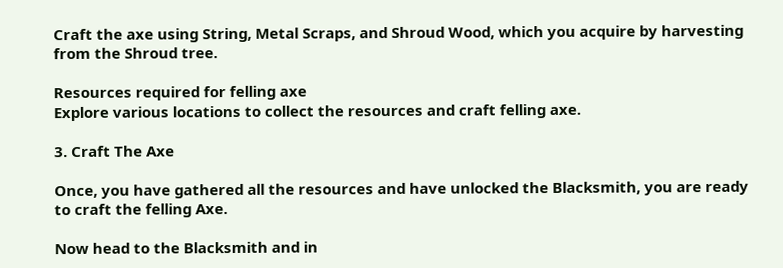Craft the axe using String, Metal Scraps, and Shroud Wood, which you acquire by harvesting from the Shroud tree.

Resources required for felling axe
Explore various locations to collect the resources and craft felling axe.

3. Craft The Axe

Once, you have gathered all the resources and have unlocked the Blacksmith, you are ready to craft the felling Axe.

Now head to the Blacksmith and in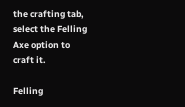the crafting tab, select the Felling Axe option to craft it.

Felling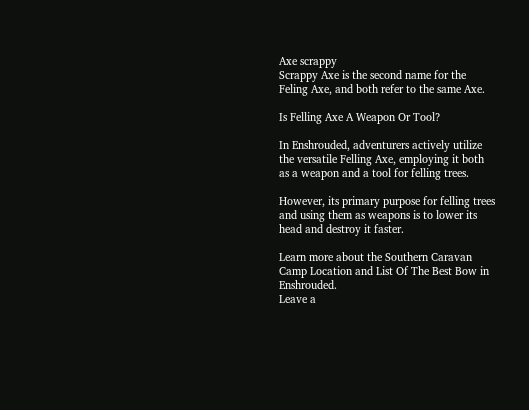Axe scrappy
Scrappy Axe is the second name for the Feling Axe, and both refer to the same Axe.

Is Felling Axe A Weapon Or Tool?

In Enshrouded, adventurers actively utilize the versatile Felling Axe, employing it both as a weapon and a tool for felling trees.

However, its primary purpose for felling trees and using them as weapons is to lower its head and destroy it faster.

Learn more about the Southern Caravan Camp Location and List Of The Best Bow in Enshrouded.
Leave a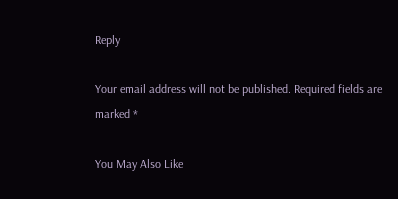Reply

Your email address will not be published. Required fields are marked *

You May Also Like